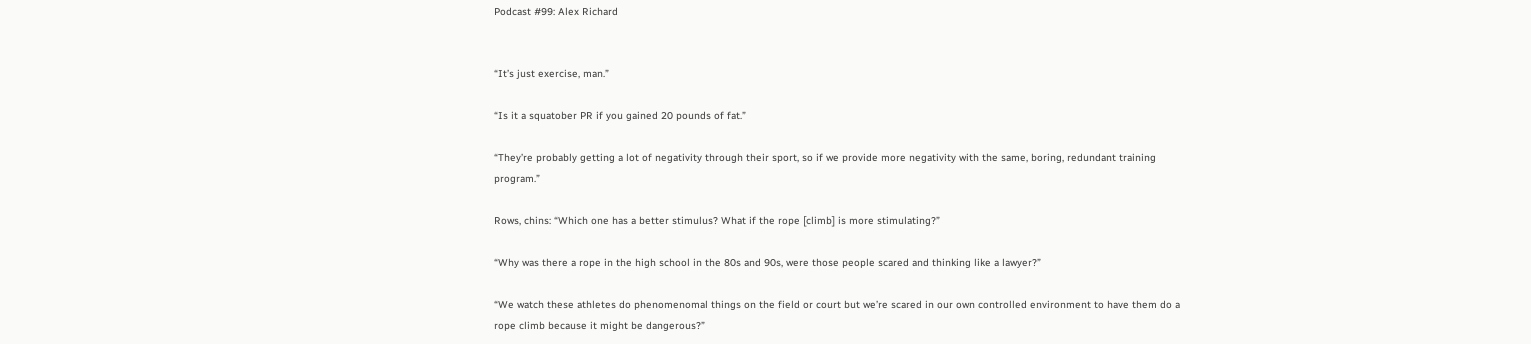Podcast #99: Alex Richard


“It’s just exercise, man.”

“Is it a squatober PR if you gained 20 pounds of fat.”

“They’re probably getting a lot of negativity through their sport, so if we provide more negativity with the same, boring, redundant training program.”

Rows, chins: “Which one has a better stimulus? What if the rope [climb] is more stimulating?”

“Why was there a rope in the high school in the 80s and 90s, were those people scared and thinking like a lawyer?”

“We watch these athletes do phenomenomal things on the field or court but we’re scared in our own controlled environment to have them do a rope climb because it might be dangerous?”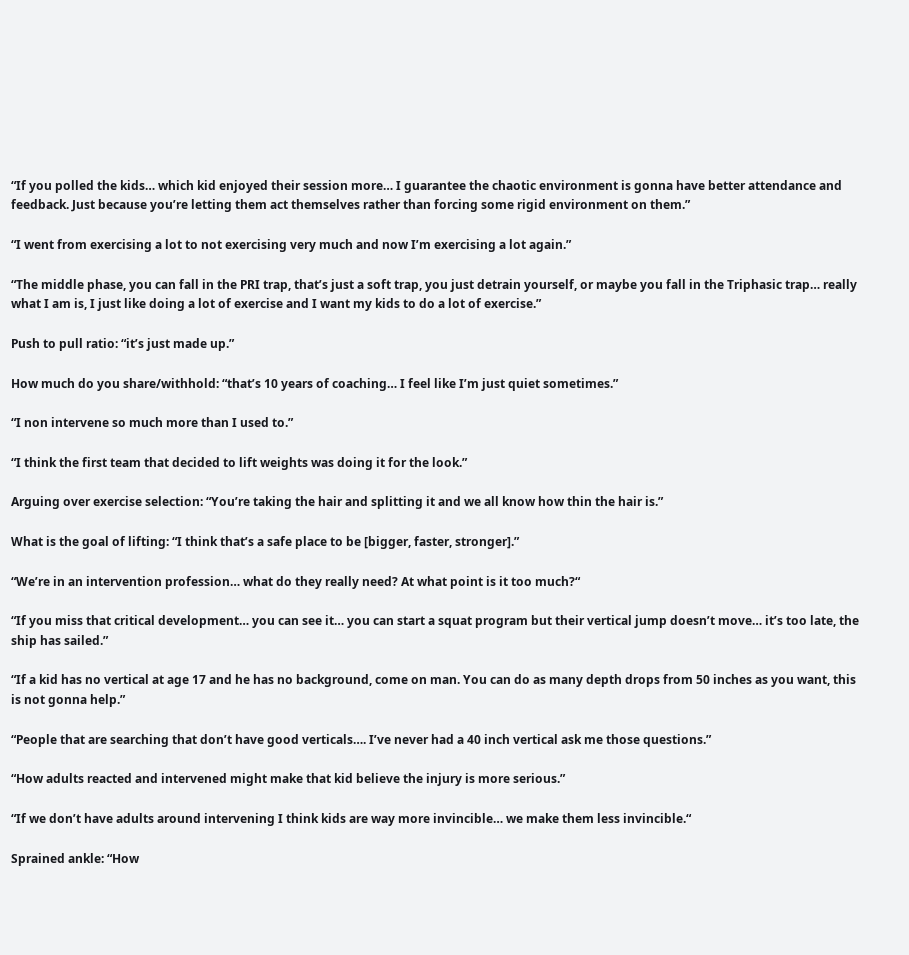“If you polled the kids… which kid enjoyed their session more… I guarantee the chaotic environment is gonna have better attendance and feedback. Just because you’re letting them act themselves rather than forcing some rigid environment on them.”

“I went from exercising a lot to not exercising very much and now I’m exercising a lot again.”

“The middle phase, you can fall in the PRI trap, that’s just a soft trap, you just detrain yourself, or maybe you fall in the Triphasic trap… really what I am is, I just like doing a lot of exercise and I want my kids to do a lot of exercise.”

Push to pull ratio: “it’s just made up.”

How much do you share/withhold: “that’s 10 years of coaching… I feel like I’m just quiet sometimes.”

“I non intervene so much more than I used to.”

“I think the first team that decided to lift weights was doing it for the look.”

Arguing over exercise selection: “You’re taking the hair and splitting it and we all know how thin the hair is.”

What is the goal of lifting: “I think that’s a safe place to be [bigger, faster, stronger].”

“We’re in an intervention profession… what do they really need? At what point is it too much?“

“If you miss that critical development… you can see it… you can start a squat program but their vertical jump doesn’t move… it’s too late, the ship has sailed.”

“If a kid has no vertical at age 17 and he has no background, come on man. You can do as many depth drops from 50 inches as you want, this is not gonna help.”

“People that are searching that don’t have good verticals…. I’ve never had a 40 inch vertical ask me those questions.”

“How adults reacted and intervened might make that kid believe the injury is more serious.”

“If we don’t have adults around intervening I think kids are way more invincible… we make them less invincible.“

Sprained ankle: “How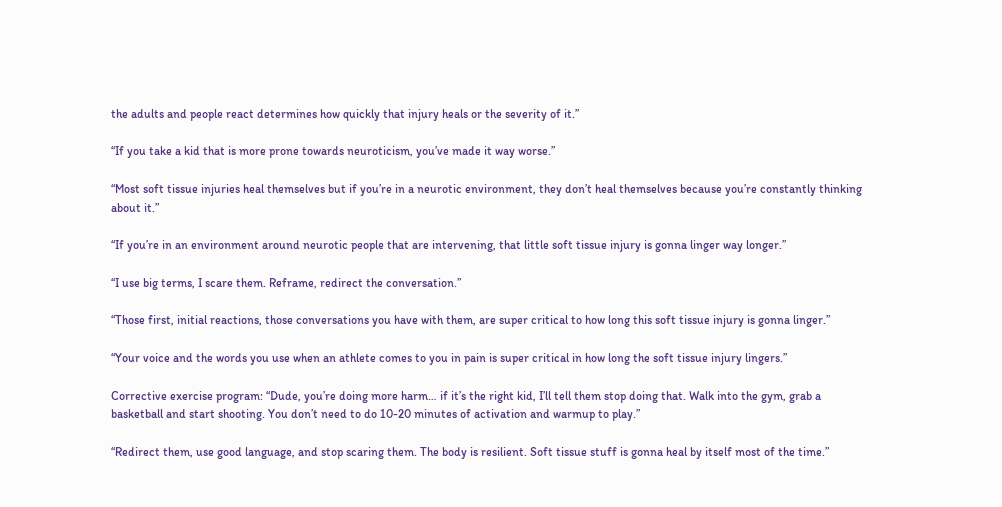the adults and people react determines how quickly that injury heals or the severity of it.”

“If you take a kid that is more prone towards neuroticism, you’ve made it way worse.”

“Most soft tissue injuries heal themselves but if you’re in a neurotic environment, they don’t heal themselves because you’re constantly thinking about it.”

“If you’re in an environment around neurotic people that are intervening, that little soft tissue injury is gonna linger way longer.”

“I use big terms, I scare them. Reframe, redirect the conversation.”

“Those first, initial reactions, those conversations you have with them, are super critical to how long this soft tissue injury is gonna linger.”

“Your voice and the words you use when an athlete comes to you in pain is super critical in how long the soft tissue injury lingers.”

Corrective exercise program: “Dude, you’re doing more harm… if it’s the right kid, I’ll tell them stop doing that. Walk into the gym, grab a basketball and start shooting. You don’t need to do 10-20 minutes of activation and warmup to play.”

“Redirect them, use good language, and stop scaring them. The body is resilient. Soft tissue stuff is gonna heal by itself most of the time.”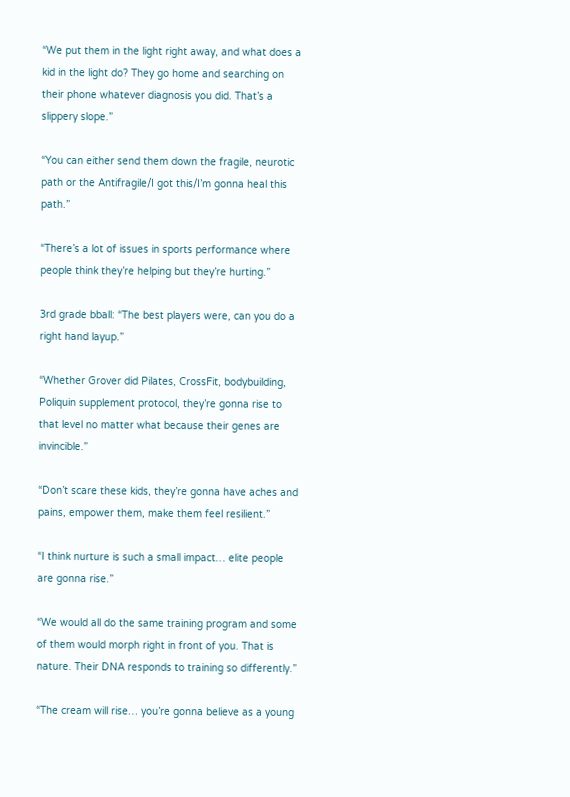“We put them in the light right away, and what does a kid in the light do? They go home and searching on their phone whatever diagnosis you did. That’s a slippery slope.”

“You can either send them down the fragile, neurotic path or the Antifragile/I got this/I’m gonna heal this path.”

“There’s a lot of issues in sports performance where people think they’re helping but they’re hurting.”

3rd grade bball: “The best players were, can you do a right hand layup.”

“Whether Grover did Pilates, CrossFit, bodybuilding, Poliquin supplement protocol, they’re gonna rise to that level no matter what because their genes are invincible.”

“Don’t scare these kids, they’re gonna have aches and pains, empower them, make them feel resilient.”

“I think nurture is such a small impact… elite people are gonna rise.”

“We would all do the same training program and some of them would morph right in front of you. That is nature. Their DNA responds to training so differently.”

“The cream will rise… you’re gonna believe as a young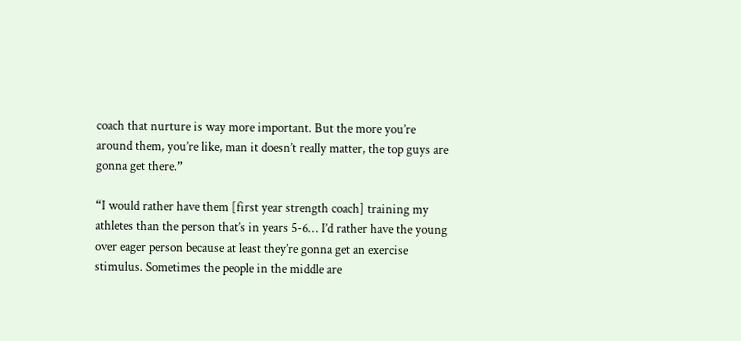coach that nurture is way more important. But the more you’re around them, you’re like, man it doesn’t really matter, the top guys are gonna get there.”

“I would rather have them [first year strength coach] training my athletes than the person that’s in years 5-6… I’d rather have the young over eager person because at least they’re gonna get an exercise stimulus. Sometimes the people in the middle are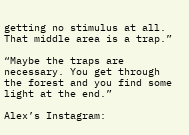getting no stimulus at all. That middle area is a trap.”

“Maybe the traps are necessary. You get through the forest and you find some light at the end.”

Alex’s Instagram: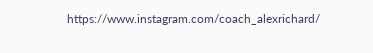https://www.instagram.com/coach_alexrichard/